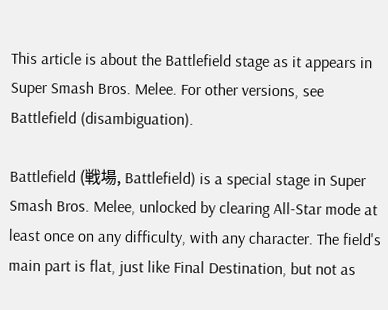This article is about the Battlefield stage as it appears in Super Smash Bros. Melee. For other versions, see Battlefield (disambiguation).

Battlefield (戦場, Battlefield) is a special stage in Super Smash Bros. Melee, unlocked by clearing All-Star mode at least once on any difficulty, with any character. The field's main part is flat, just like Final Destination, but not as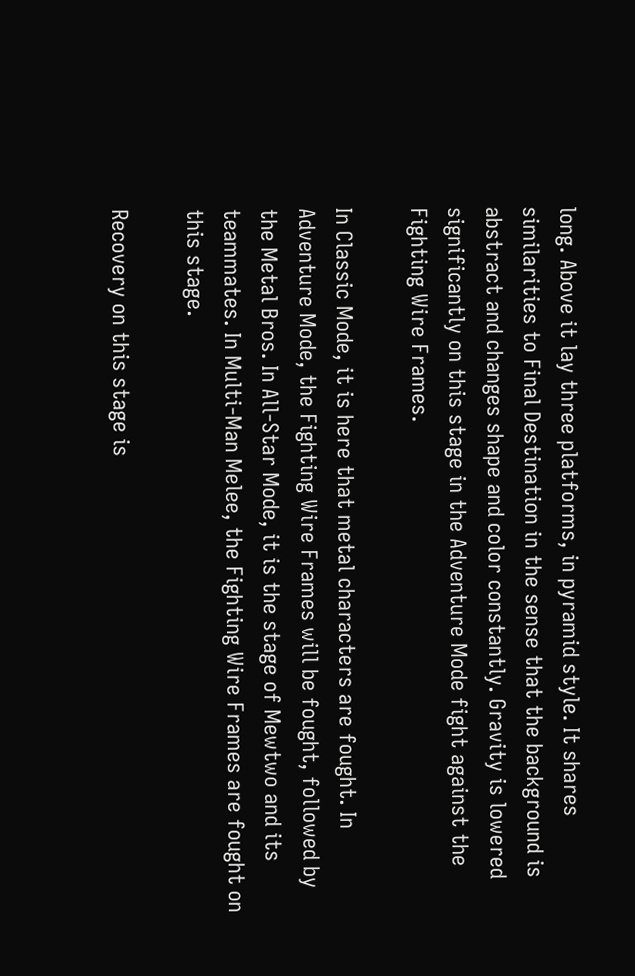long. Above it lay three platforms, in pyramid style. It shares similarities to Final Destination in the sense that the background is abstract and changes shape and color constantly. Gravity is lowered significantly on this stage in the Adventure Mode fight against the Fighting Wire Frames.

In Classic Mode, it is here that metal characters are fought. In Adventure Mode, the Fighting Wire Frames will be fought, followed by the Metal Bros. In All-Star Mode, it is the stage of Mewtwo and its teammates. In Multi-Man Melee, the Fighting Wire Frames are fought on this stage.

Recovery on this stage is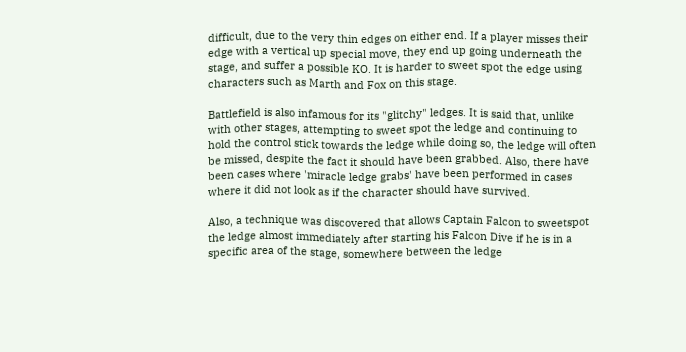difficult, due to the very thin edges on either end. If a player misses their edge with a vertical up special move, they end up going underneath the stage, and suffer a possible KO. It is harder to sweet spot the edge using characters such as Marth and Fox on this stage.

Battlefield is also infamous for its "glitchy" ledges. It is said that, unlike with other stages, attempting to sweet spot the ledge and continuing to hold the control stick towards the ledge while doing so, the ledge will often be missed, despite the fact it should have been grabbed. Also, there have been cases where 'miracle ledge grabs' have been performed in cases where it did not look as if the character should have survived.

Also, a technique was discovered that allows Captain Falcon to sweetspot the ledge almost immediately after starting his Falcon Dive if he is in a specific area of the stage, somewhere between the ledge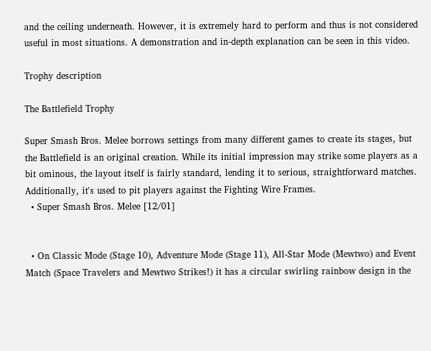and the ceiling underneath. However, it is extremely hard to perform and thus is not considered useful in most situations. A demonstration and in-depth explanation can be seen in this video.

Trophy description

The Battlefield Trophy

Super Smash Bros. Melee borrows settings from many different games to create its stages, but the Battlefield is an original creation. While its initial impression may strike some players as a bit ominous, the layout itself is fairly standard, lending it to serious, straightforward matches. Additionally, it's used to pit players against the Fighting Wire Frames.
  • Super Smash Bros. Melee [12/01]


  • On Classic Mode (Stage 10), Adventure Mode (Stage 11), All-Star Mode (Mewtwo) and Event Match (Space Travelers and Mewtwo Strikes!) it has a circular swirling rainbow design in the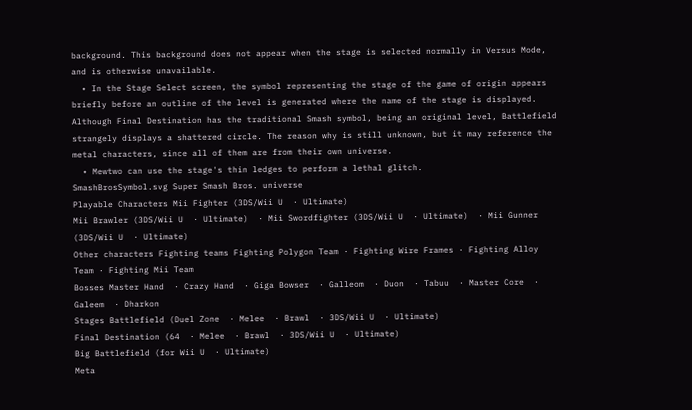background. This background does not appear when the stage is selected normally in Versus Mode, and is otherwise unavailable.
  • In the Stage Select screen, the symbol representing the stage of the game of origin appears briefly before an outline of the level is generated where the name of the stage is displayed. Although Final Destination has the traditional Smash symbol, being an original level, Battlefield strangely displays a shattered circle. The reason why is still unknown, but it may reference the metal characters, since all of them are from their own universe.
  • Mewtwo can use the stage's thin ledges to perform a lethal glitch.
SmashBrosSymbol.svg Super Smash Bros. universe
Playable Characters Mii Fighter (3DS/Wii U  · Ultimate)
Mii Brawler (3DS/Wii U  · Ultimate)  · Mii Swordfighter (3DS/Wii U  · Ultimate)  · Mii Gunner (3DS/Wii U  · Ultimate)
Other characters Fighting teams Fighting Polygon Team · Fighting Wire Frames · Fighting Alloy Team · Fighting Mii Team
Bosses Master Hand  · Crazy Hand  · Giga Bowser  · Galleom  · Duon  · Tabuu  · Master Core  · Galeem  · Dharkon
Stages Battlefield (Duel Zone  · Melee  · Brawl  · 3DS/Wii U  · Ultimate)
Final Destination (64  · Melee  · Brawl  · 3DS/Wii U  · Ultimate)
Big Battlefield (for Wii U  · Ultimate)
Meta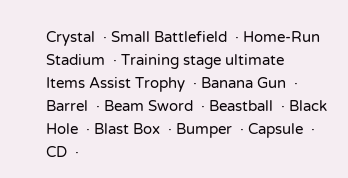Crystal  · Small Battlefield  · Home-Run Stadium  · Training stage ultimate
Items Assist Trophy  · Banana Gun  · Barrel  · Beam Sword  · Beastball  · Black Hole  · Blast Box  · Bumper  · Capsule  · CD  ·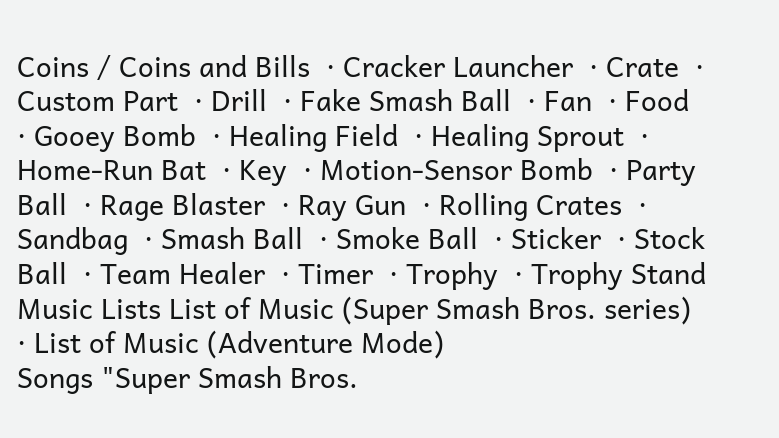Coins / Coins and Bills  · Cracker Launcher  · Crate  · Custom Part  · Drill  · Fake Smash Ball  · Fan  · Food  · Gooey Bomb  · Healing Field  · Healing Sprout  · Home-Run Bat  · Key  · Motion-Sensor Bomb  · Party Ball  · Rage Blaster  · Ray Gun  · Rolling Crates  · Sandbag  · Smash Ball  · Smoke Ball  · Sticker  · Stock Ball  · Team Healer  · Timer  · Trophy  · Trophy Stand
Music Lists List of Music (Super Smash Bros. series)  · List of Music (Adventure Mode)
Songs "Super Smash Bros.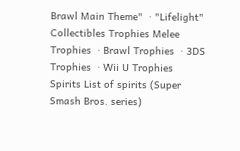Brawl Main Theme"  · "Lifelight"
Collectibles Trophies Melee Trophies  · Brawl Trophies  · 3DS Trophies  · Wii U Trophies
Spirits List of spirits (Super Smash Bros. series)